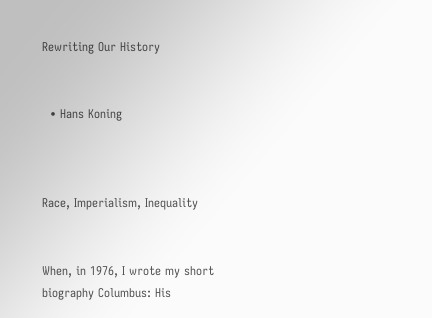Rewriting Our History


  • Hans Koning



Race, Imperialism, Inequality


When, in 1976, I wrote my short biography Columbus: His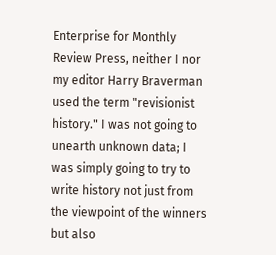Enterprise for Monthly Review Press, neither I nor my editor Harry Braverman used the term "revisionist history." I was not going to unearth unknown data; I was simply going to try to write history not just from the viewpoint of the winners but also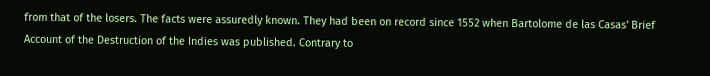from that of the losers. The facts were assuredly known. They had been on record since 1552 when Bartolome de las Casas' Brief Account of the Destruction of the Indies was published. Contrary to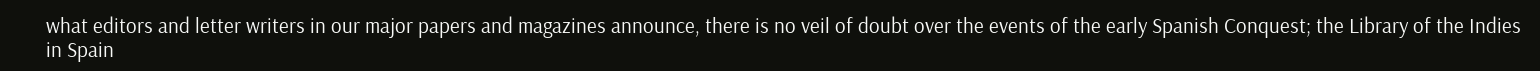what editors and letter writers in our major papers and magazines announce, there is no veil of doubt over the events of the early Spanish Conquest; the Library of the Indies in Spain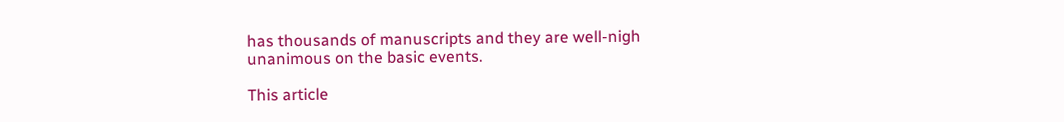has thousands of manuscripts and they are well-nigh unanimous on the basic events.

This article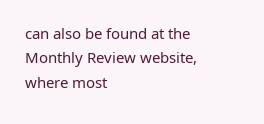can also be found at the Monthly Review website, where most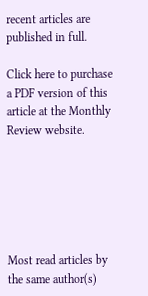recent articles are published in full.

Click here to purchase a PDF version of this article at the Monthly Review website.






Most read articles by the same author(s)